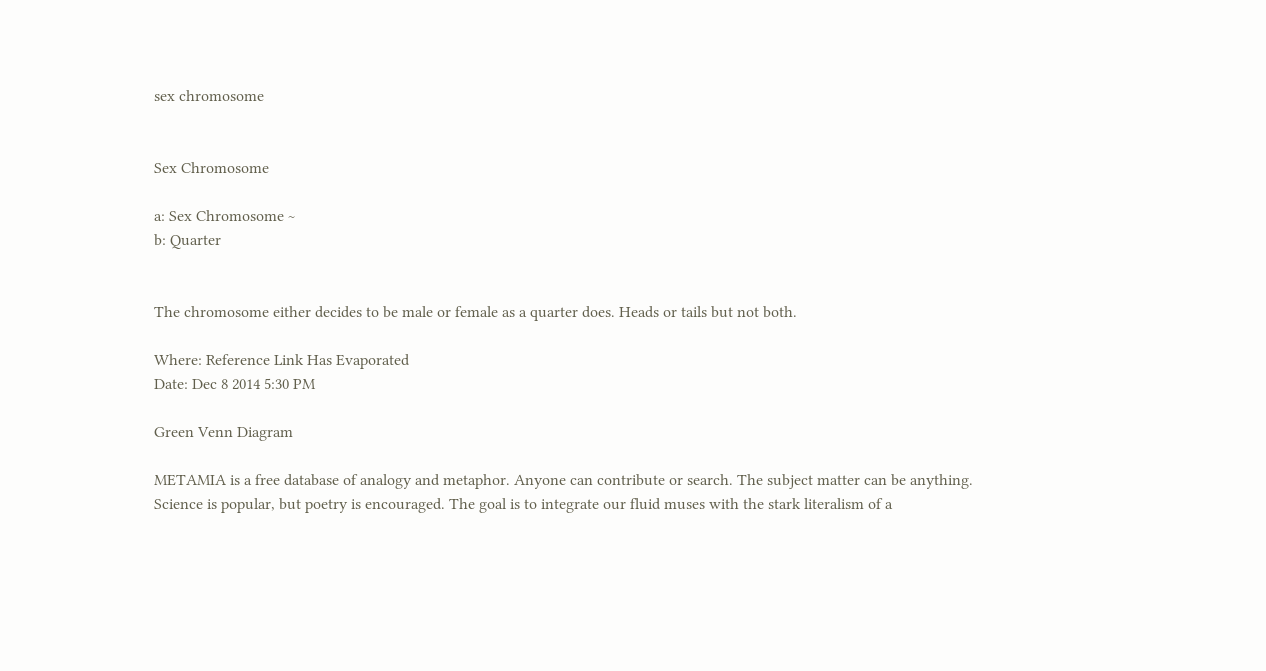sex chromosome


Sex Chromosome

a: Sex Chromosome ~
b: Quarter


The chromosome either decides to be male or female as a quarter does. Heads or tails but not both.

Where: Reference Link Has Evaporated
Date: Dec 8 2014 5:30 PM

Green Venn Diagram

METAMIA is a free database of analogy and metaphor. Anyone can contribute or search. The subject matter can be anything. Science is popular, but poetry is encouraged. The goal is to integrate our fluid muses with the stark literalism of a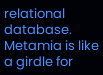relational database. Metamia is like a girdle for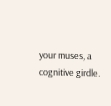your muses, a cognitive girdle.